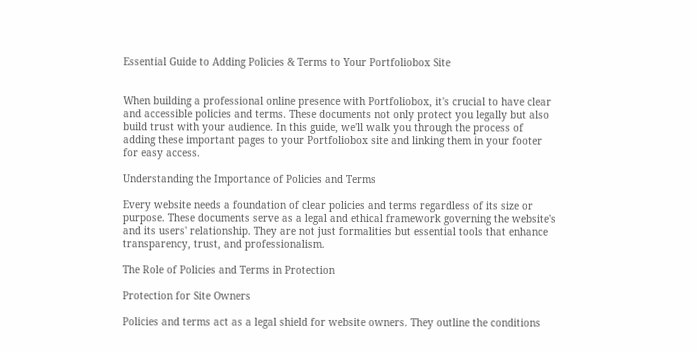Essential Guide to Adding Policies & Terms to Your Portfoliobox Site


When building a professional online presence with Portfoliobox, it's crucial to have clear and accessible policies and terms. These documents not only protect you legally but also build trust with your audience. In this guide, we'll walk you through the process of adding these important pages to your Portfoliobox site and linking them in your footer for easy access.

Understanding the Importance of Policies and Terms

Every website needs a foundation of clear policies and terms regardless of its size or purpose. These documents serve as a legal and ethical framework governing the website's and its users' relationship. They are not just formalities but essential tools that enhance transparency, trust, and professionalism.

The Role of Policies and Terms in Protection

Protection for Site Owners

Policies and terms act as a legal shield for website owners. They outline the conditions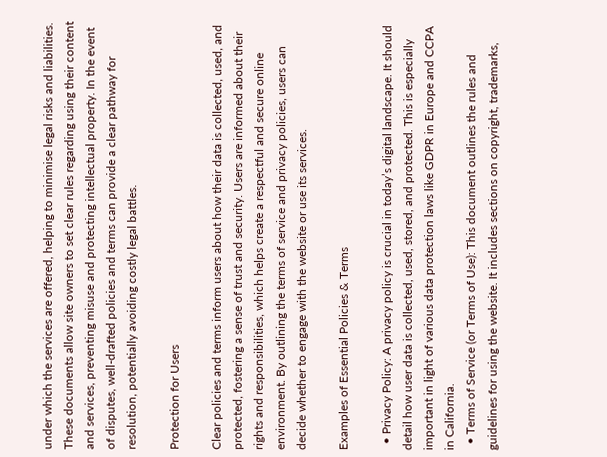under which the services are offered, helping to minimise legal risks and liabilities. These documents allow site owners to set clear rules regarding using their content and services, preventing misuse and protecting intellectual property. In the event of disputes, well-drafted policies and terms can provide a clear pathway for resolution, potentially avoiding costly legal battles.

Protection for Users

Clear policies and terms inform users about how their data is collected, used, and protected, fostering a sense of trust and security. Users are informed about their rights and responsibilities, which helps create a respectful and secure online environment. By outlining the terms of service and privacy policies, users can decide whether to engage with the website or use its services.

Examples of Essential Policies & Terms

  • Privacy Policy: A privacy policy is crucial in today’s digital landscape. It should detail how user data is collected, used, stored, and protected. This is especially important in light of various data protection laws like GDPR in Europe and CCPA in California.
  • Terms of Service (or Terms of Use): This document outlines the rules and guidelines for using the website. It includes sections on copyright, trademarks,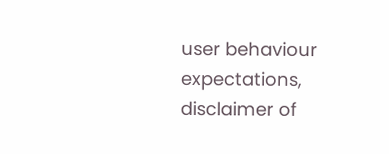user behaviour expectations, disclaimer of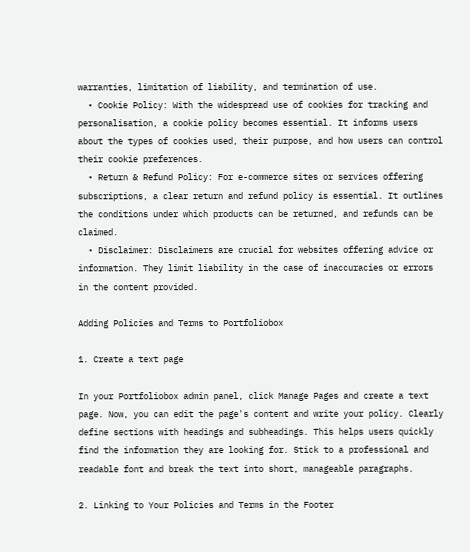warranties, limitation of liability, and termination of use.
  • Cookie Policy: With the widespread use of cookies for tracking and personalisation, a cookie policy becomes essential. It informs users about the types of cookies used, their purpose, and how users can control their cookie preferences.
  • Return & Refund Policy: For e-commerce sites or services offering subscriptions, a clear return and refund policy is essential. It outlines the conditions under which products can be returned, and refunds can be claimed.
  • Disclaimer: Disclaimers are crucial for websites offering advice or information. They limit liability in the case of inaccuracies or errors in the content provided.

Adding Policies and Terms to Portfoliobox

1. Create a text page

In your Portfoliobox admin panel, click Manage Pages and create a text page. Now, you can edit the page's content and write your policy. Clearly define sections with headings and subheadings. This helps users quickly find the information they are looking for. Stick to a professional and readable font and break the text into short, manageable paragraphs.

2. Linking to Your Policies and Terms in the Footer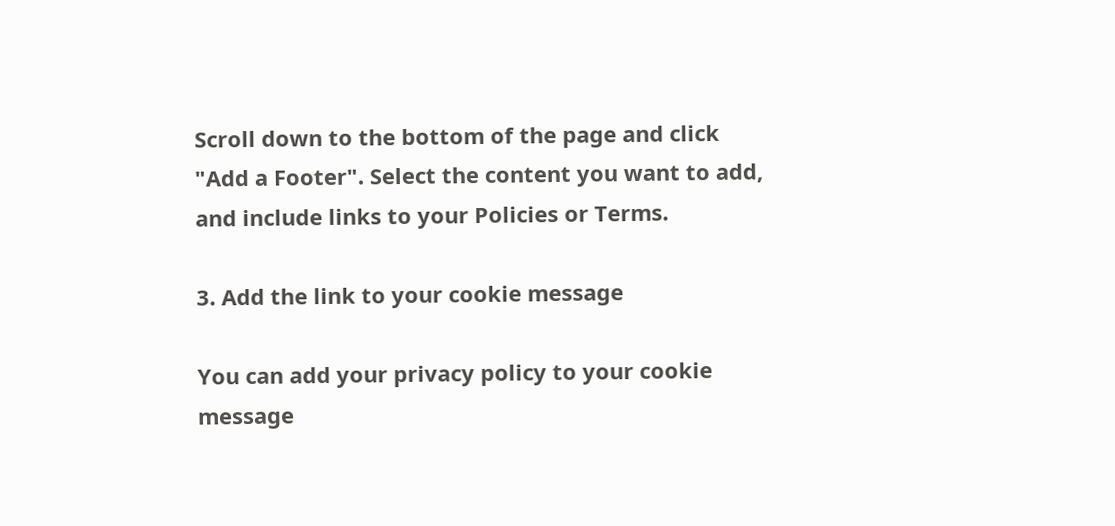Scroll down to the bottom of the page and click "Add a Footer". Select the content you want to add, and include links to your Policies or Terms.

3. Add the link to your cookie message

You can add your privacy policy to your cookie message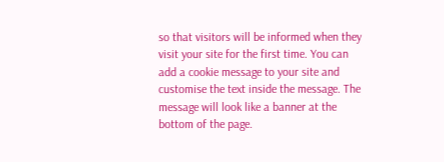so that visitors will be informed when they visit your site for the first time. You can add a cookie message to your site and customise the text inside the message. The message will look like a banner at the bottom of the page.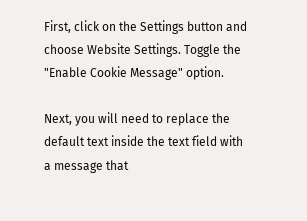First, click on the Settings button and choose Website Settings. Toggle the "Enable Cookie Message" option.

Next, you will need to replace the default text inside the text field with a message that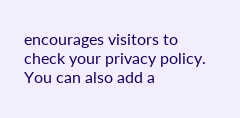encourages visitors to check your privacy policy. You can also add a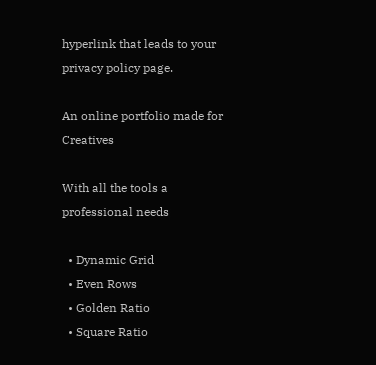hyperlink that leads to your privacy policy page.

An online portfolio made for Creatives

With all the tools a professional needs

  • Dynamic Grid
  • Even Rows
  • Golden Ratio
  • Square Ratio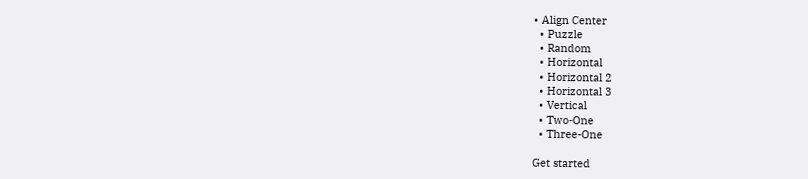• Align Center
  • Puzzle
  • Random
  • Horizontal
  • Horizontal 2
  • Horizontal 3
  • Vertical
  • Two-One
  • Three-One

Get started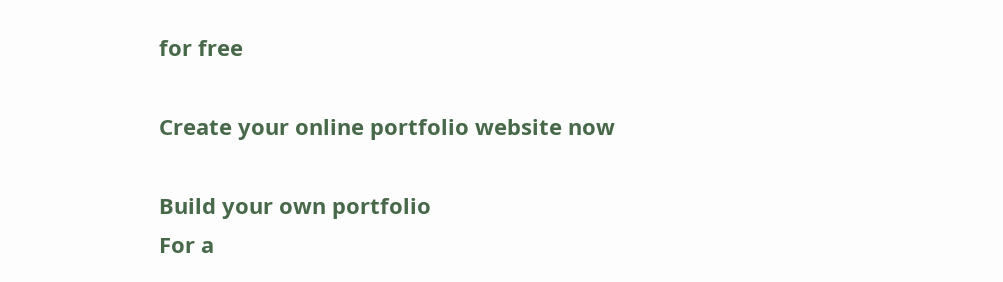for free

Create your online portfolio website now

Build your own portfolio
For a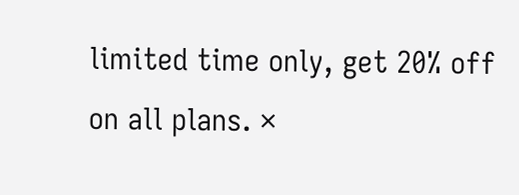limited time only, get 20% off on all plans. ×